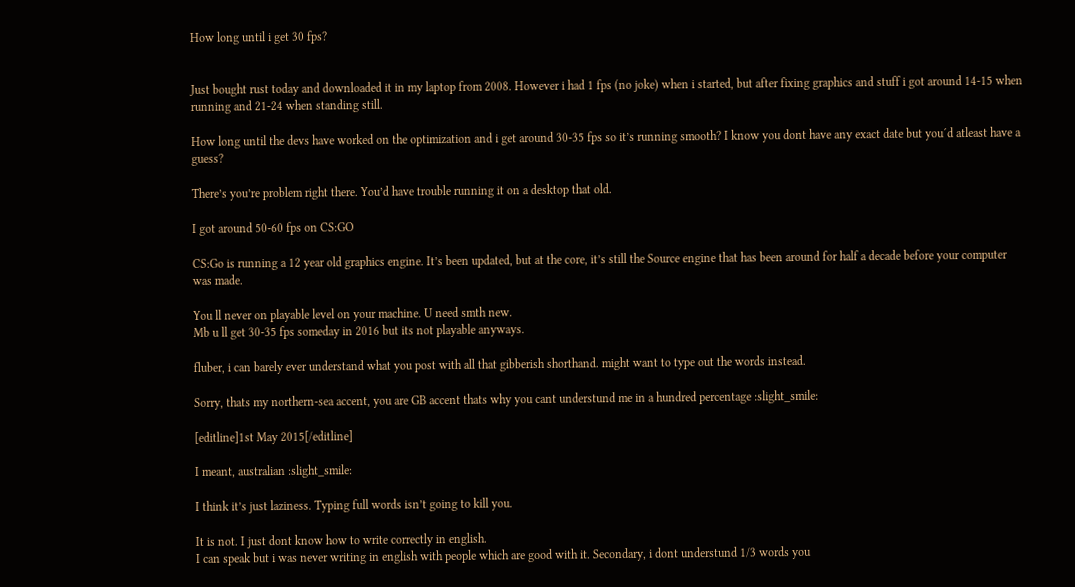How long until i get 30 fps?


Just bought rust today and downloaded it in my laptop from 2008. However i had 1 fps (no joke) when i started, but after fixing graphics and stuff i got around 14-15 when running and 21-24 when standing still.

How long until the devs have worked on the optimization and i get around 30-35 fps so it’s running smooth? I know you dont have any exact date but you´d atleast have a guess?

There’s you’re problem right there. You’d have trouble running it on a desktop that old.

I got around 50-60 fps on CS:GO

CS:Go is running a 12 year old graphics engine. It’s been updated, but at the core, it’s still the Source engine that has been around for half a decade before your computer was made.

You ll never on playable level on your machine. U need smth new.
Mb u ll get 30-35 fps someday in 2016 but its not playable anyways.

fluber, i can barely ever understand what you post with all that gibberish shorthand. might want to type out the words instead.

Sorry, thats my northern-sea accent, you are GB accent thats why you cant understund me in a hundred percentage :slight_smile:

[editline]1st May 2015[/editline]

I meant, australian :slight_smile:

I think it’s just laziness. Typing full words isn’t going to kill you.

It is not. I just dont know how to write correctly in english.
I can speak but i was never writing in english with people which are good with it. Secondary, i dont understund 1/3 words you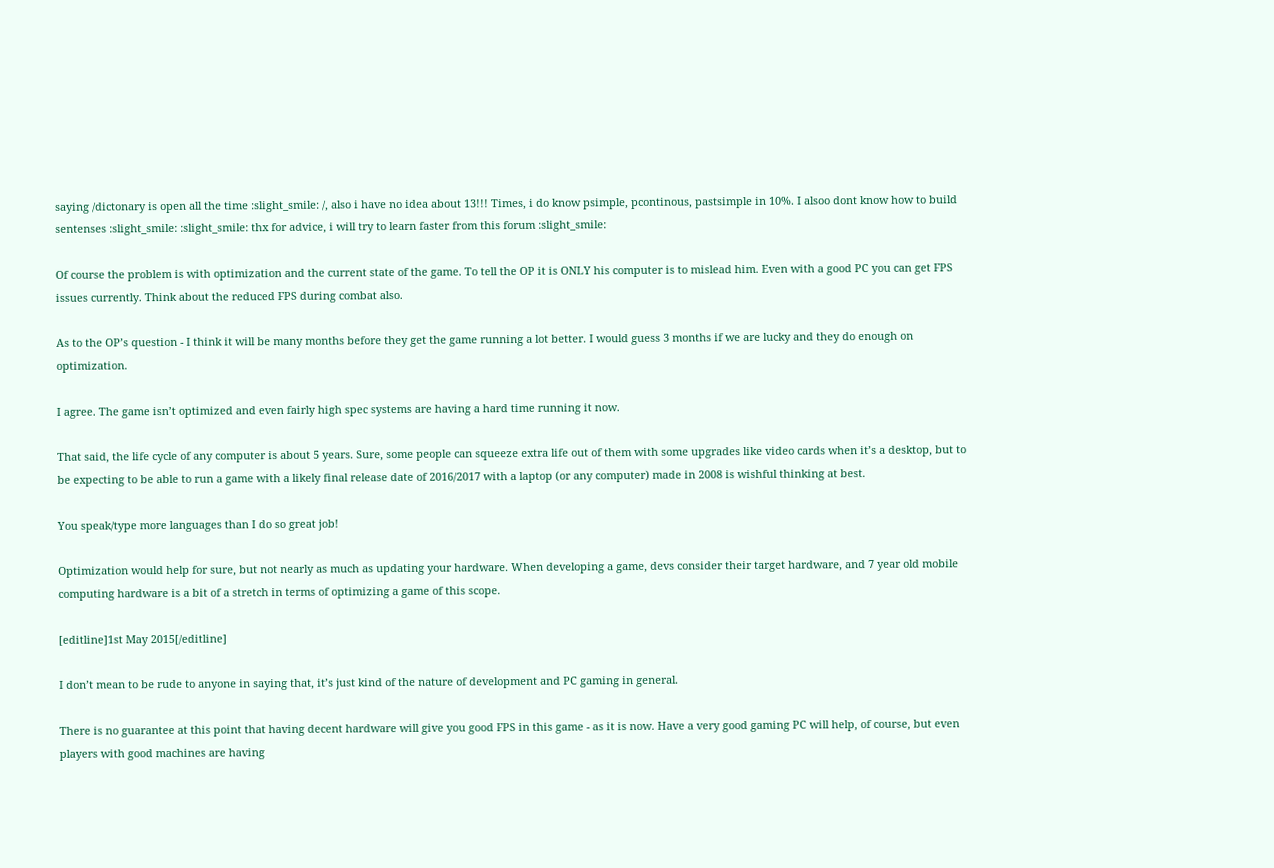saying /dictonary is open all the time :slight_smile: /, also i have no idea about 13!!! Times, i do know psimple, pcontinous, pastsimple in 10%. I alsoo dont know how to build sentenses :slight_smile: :slight_smile: thx for advice, i will try to learn faster from this forum :slight_smile:

Of course the problem is with optimization and the current state of the game. To tell the OP it is ONLY his computer is to mislead him. Even with a good PC you can get FPS issues currently. Think about the reduced FPS during combat also.

As to the OP’s question - I think it will be many months before they get the game running a lot better. I would guess 3 months if we are lucky and they do enough on optimization.

I agree. The game isn’t optimized and even fairly high spec systems are having a hard time running it now.

That said, the life cycle of any computer is about 5 years. Sure, some people can squeeze extra life out of them with some upgrades like video cards when it’s a desktop, but to be expecting to be able to run a game with a likely final release date of 2016/2017 with a laptop (or any computer) made in 2008 is wishful thinking at best.

You speak/type more languages than I do so great job!

Optimization would help for sure, but not nearly as much as updating your hardware. When developing a game, devs consider their target hardware, and 7 year old mobile computing hardware is a bit of a stretch in terms of optimizing a game of this scope.

[editline]1st May 2015[/editline]

I don’t mean to be rude to anyone in saying that, it’s just kind of the nature of development and PC gaming in general.

There is no guarantee at this point that having decent hardware will give you good FPS in this game - as it is now. Have a very good gaming PC will help, of course, but even players with good machines are having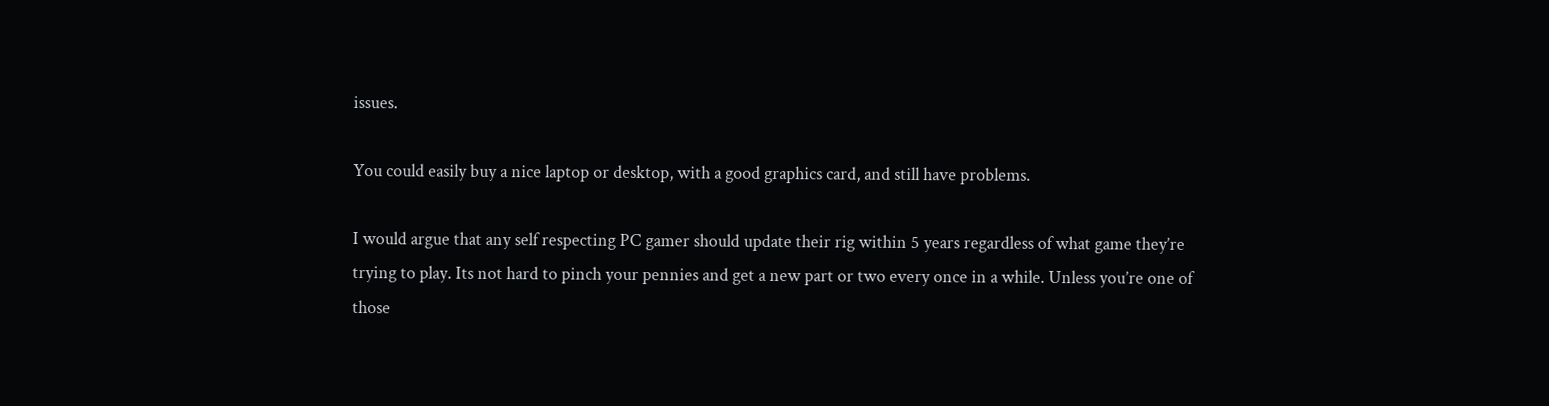issues.

You could easily buy a nice laptop or desktop, with a good graphics card, and still have problems.

I would argue that any self respecting PC gamer should update their rig within 5 years regardless of what game they’re trying to play. Its not hard to pinch your pennies and get a new part or two every once in a while. Unless you’re one of those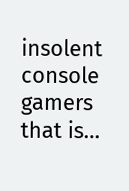insolent console gamers that is…